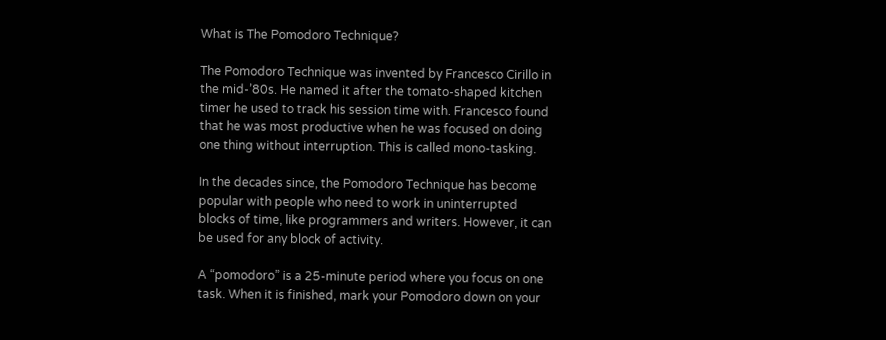What is The Pomodoro Technique?

The Pomodoro Technique was invented by Francesco Cirillo in the mid-’80s. He named it after the tomato-shaped kitchen timer he used to track his session time with. Francesco found that he was most productive when he was focused on doing one thing without interruption. This is called mono-tasking.

In the decades since, the Pomodoro Technique has become popular with people who need to work in uninterrupted blocks of time, like programmers and writers. However, it can be used for any block of activity.

A “pomodoro” is a 25-minute period where you focus on one task. When it is finished, mark your Pomodoro down on your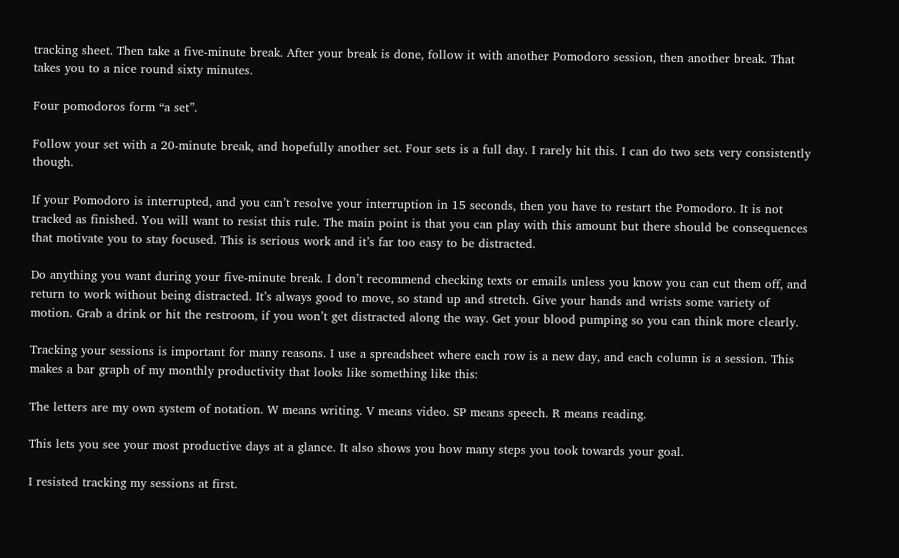tracking sheet. Then take a five-minute break. After your break is done, follow it with another Pomodoro session, then another break. That takes you to a nice round sixty minutes.

Four pomodoros form “a set”.

Follow your set with a 20-minute break, and hopefully another set. Four sets is a full day. I rarely hit this. I can do two sets very consistently though.

If your Pomodoro is interrupted, and you can’t resolve your interruption in 15 seconds, then you have to restart the Pomodoro. It is not tracked as finished. You will want to resist this rule. The main point is that you can play with this amount but there should be consequences that motivate you to stay focused. This is serious work and it’s far too easy to be distracted.

Do anything you want during your five-minute break. I don’t recommend checking texts or emails unless you know you can cut them off, and return to work without being distracted. It’s always good to move, so stand up and stretch. Give your hands and wrists some variety of motion. Grab a drink or hit the restroom, if you won’t get distracted along the way. Get your blood pumping so you can think more clearly.

Tracking your sessions is important for many reasons. I use a spreadsheet where each row is a new day, and each column is a session. This makes a bar graph of my monthly productivity that looks like something like this:

The letters are my own system of notation. W means writing. V means video. SP means speech. R means reading.

This lets you see your most productive days at a glance. It also shows you how many steps you took towards your goal.

I resisted tracking my sessions at first.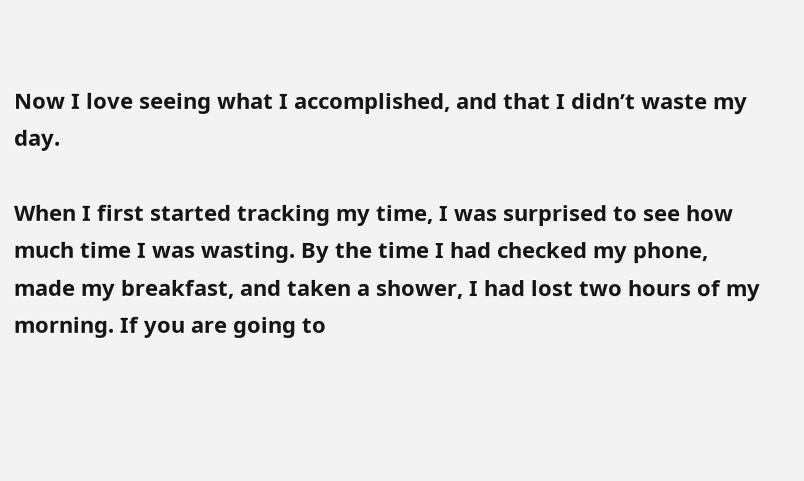Now I love seeing what I accomplished, and that I didn’t waste my day.

When I first started tracking my time, I was surprised to see how much time I was wasting. By the time I had checked my phone, made my breakfast, and taken a shower, I had lost two hours of my morning. If you are going to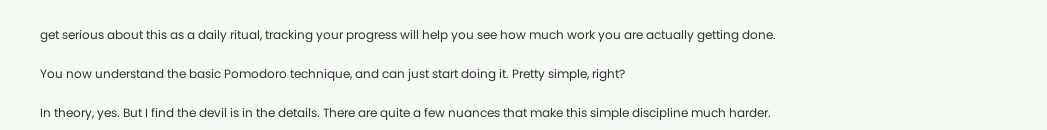get serious about this as a daily ritual, tracking your progress will help you see how much work you are actually getting done.

You now understand the basic Pomodoro technique, and can just start doing it. Pretty simple, right?

In theory, yes. But I find the devil is in the details. There are quite a few nuances that make this simple discipline much harder.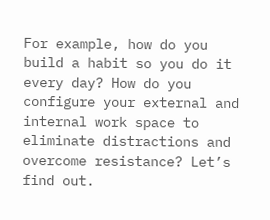For example, how do you build a habit so you do it every day? How do you configure your external and internal work space to eliminate distractions and overcome resistance? Let’s find out.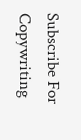Subscribe For Copywriting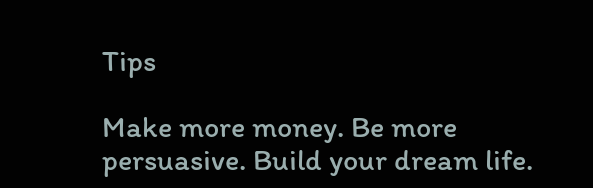Tips

Make more money. Be more persuasive. Build your dream life.